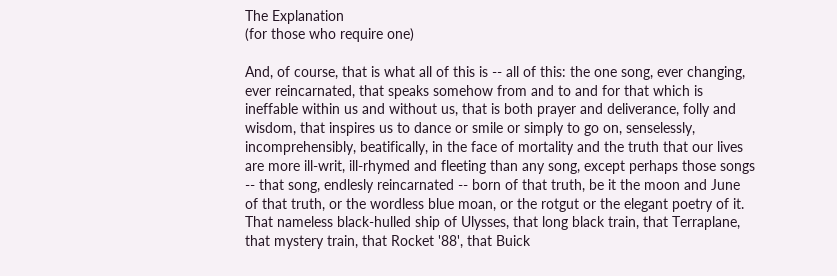The Explanation
(for those who require one)

And, of course, that is what all of this is -- all of this: the one song, ever changing, ever reincarnated, that speaks somehow from and to and for that which is ineffable within us and without us, that is both prayer and deliverance, folly and wisdom, that inspires us to dance or smile or simply to go on, senselessly, incomprehensibly, beatifically, in the face of mortality and the truth that our lives are more ill-writ, ill-rhymed and fleeting than any song, except perhaps those songs -- that song, endlesly reincarnated -- born of that truth, be it the moon and June of that truth, or the wordless blue moan, or the rotgut or the elegant poetry of it. That nameless black-hulled ship of Ulysses, that long black train, that Terraplane, that mystery train, that Rocket '88', that Buick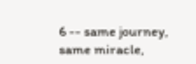6 -- same journey, same miracle,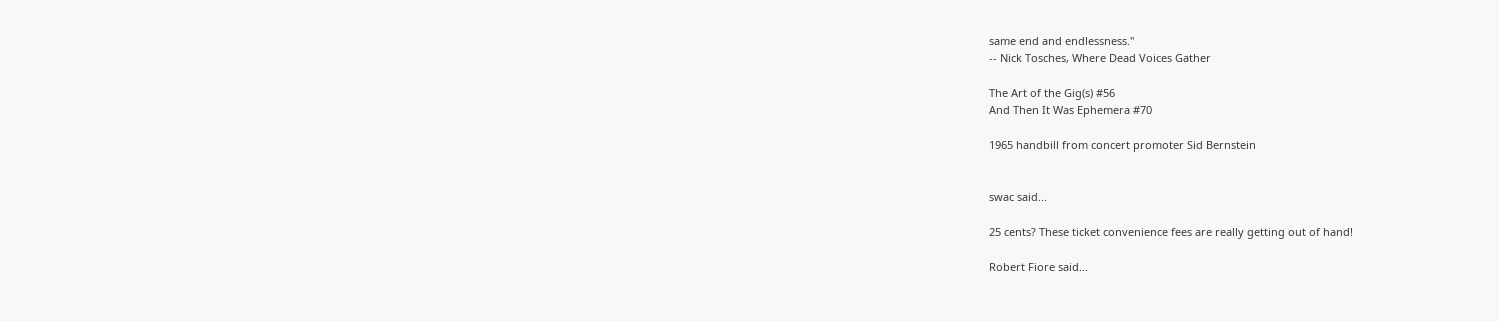same end and endlessness."
-- Nick Tosches, Where Dead Voices Gather

The Art of the Gig(s) #56
And Then It Was Ephemera #70

1965 handbill from concert promoter Sid Bernstein


swac said...

25 cents? These ticket convenience fees are really getting out of hand!

Robert Fiore said...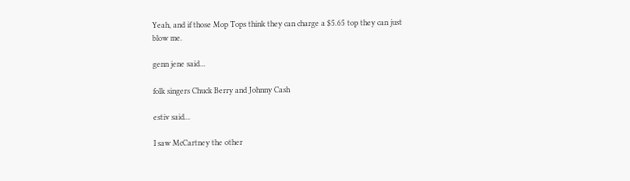Yeah, and if those Mop Tops think they can charge a $5.65 top they can just blow me.

genn jene said...

folk singers Chuck Berry and Johnny Cash

estiv said...

I saw McCartney the other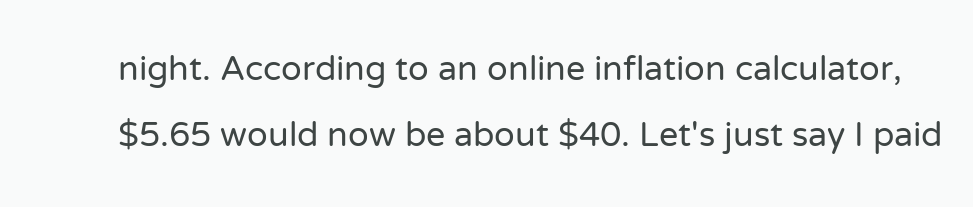night. According to an online inflation calculator, $5.65 would now be about $40. Let's just say I paid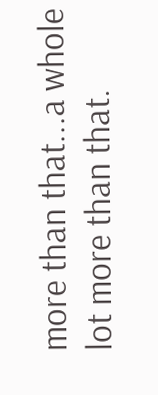more than that...a whole lot more than that.